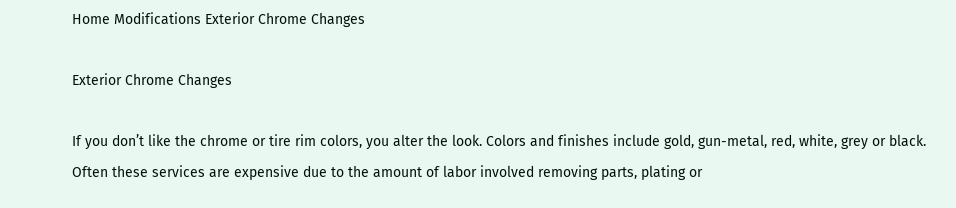Home Modifications Exterior Chrome Changes

Exterior Chrome Changes

If you don’t like the chrome or tire rim colors, you alter the look. Colors and finishes include gold, gun-metal, red, white, grey or black.  Often these services are expensive due to the amount of labor involved removing parts, plating or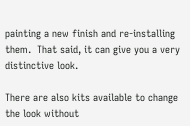painting a new finish and re-installing them.  That said, it can give you a very distinctive look.

There are also kits available to change the look without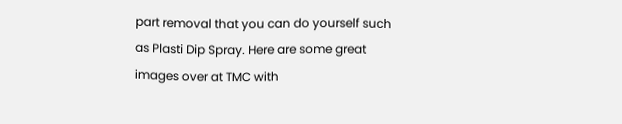part removal that you can do yourself such as Plasti Dip Spray. Here are some great images over at TMC with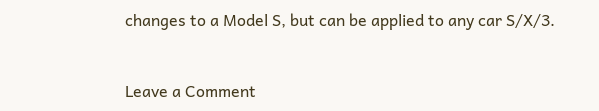changes to a Model S, but can be applied to any car S/X/3.


Leave a Comment